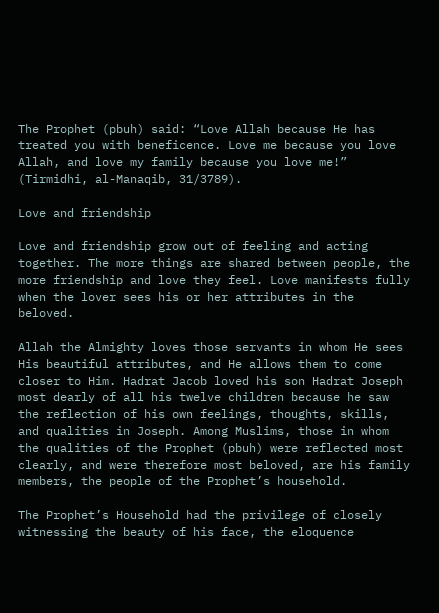The Prophet (pbuh) said: “Love Allah because He has treated you with beneficence. Love me because you love Allah, and love my family because you love me!” (Tirmidhi, al-Manaqib, 31/3789).

Love and friendship

Love and friendship grow out of feeling and acting together. The more things are shared between people, the more friendship and love they feel. Love manifests fully when the lover sees his or her attributes in the beloved.

Allah the Almighty loves those servants in whom He sees His beautiful attributes, and He allows them to come closer to Him. Hadrat Jacob loved his son Hadrat Joseph most dearly of all his twelve children because he saw the reflection of his own feelings, thoughts, skills, and qualities in Joseph. Among Muslims, those in whom the qualities of the Prophet (pbuh) were reflected most clearly, and were therefore most beloved, are his family members, the people of the Prophet’s household.

The Prophet’s Household had the privilege of closely witnessing the beauty of his face, the eloquence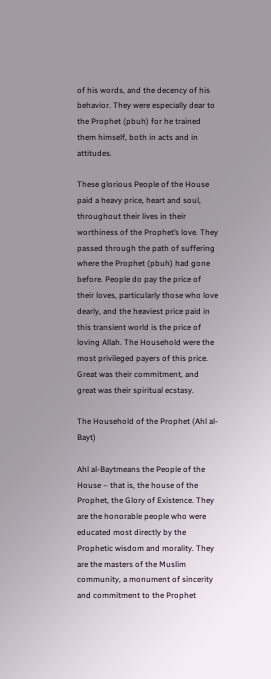of his words, and the decency of his behavior. They were especially dear to the Prophet (pbuh) for he trained them himself, both in acts and in attitudes.

These glorious People of the House paid a heavy price, heart and soul, throughout their lives in their worthiness of the Prophet’s love. They passed through the path of suffering where the Prophet (pbuh) had gone before. People do pay the price of their loves, particularly those who love dearly, and the heaviest price paid in this transient world is the price of loving Allah. The Household were the most privileged payers of this price. Great was their commitment, and great was their spiritual ecstasy.

The Household of the Prophet (Ahl al-Bayt)

Ahl al-Baytmeans the People of the House – that is, the house of the Prophet, the Glory of Existence. They are the honorable people who were educated most directly by the Prophetic wisdom and morality. They are the masters of the Muslim community, a monument of sincerity and commitment to the Prophet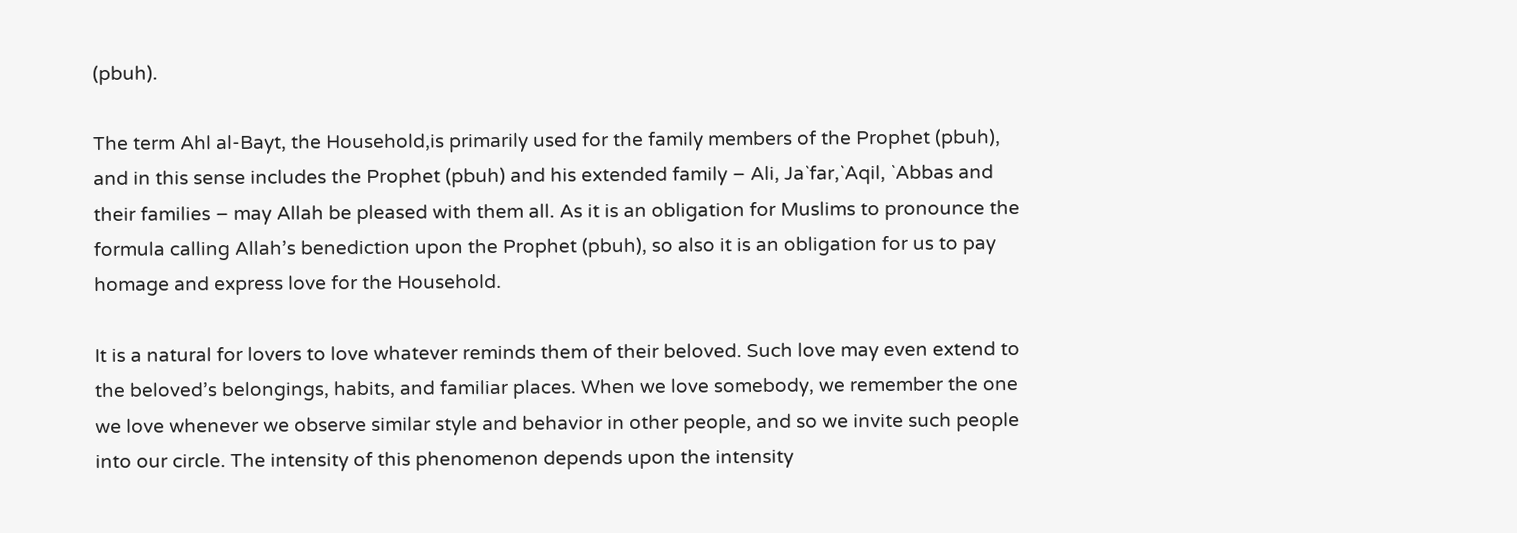(pbuh).

The term Ahl al-Bayt, the Household,is primarily used for the family members of the Prophet (pbuh), and in this sense includes the Prophet (pbuh) and his extended family – Ali, Ja`far,`Aqil, `Abbas and their families – may Allah be pleased with them all. As it is an obligation for Muslims to pronounce the formula calling Allah’s benediction upon the Prophet (pbuh), so also it is an obligation for us to pay homage and express love for the Household.

It is a natural for lovers to love whatever reminds them of their beloved. Such love may even extend to the beloved’s belongings, habits, and familiar places. When we love somebody, we remember the one we love whenever we observe similar style and behavior in other people, and so we invite such people into our circle. The intensity of this phenomenon depends upon the intensity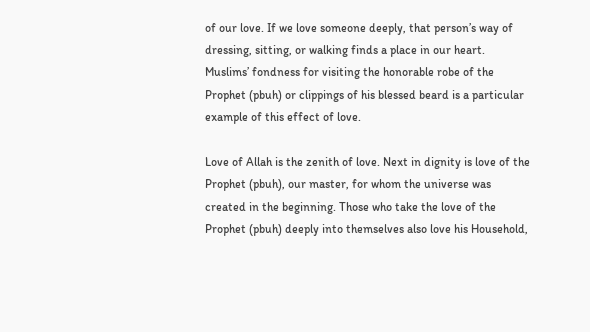of our love. If we love someone deeply, that person’s way of dressing, sitting, or walking finds a place in our heart. Muslims’ fondness for visiting the honorable robe of the Prophet (pbuh) or clippings of his blessed beard is a particular example of this effect of love.

Love of Allah is the zenith of love. Next in dignity is love of the Prophet (pbuh), our master, for whom the universe was created in the beginning. Those who take the love of the Prophet (pbuh) deeply into themselves also love his Household,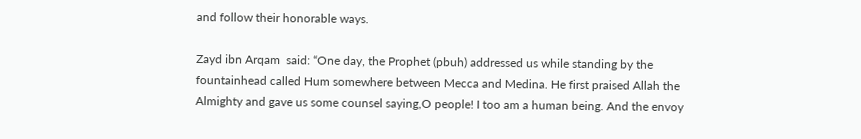and follow their honorable ways.

Zayd ibn Arqam  said: “One day, the Prophet (pbuh) addressed us while standing by the fountainhead called Hum somewhere between Mecca and Medina. He first praised Allah the Almighty and gave us some counsel saying,O people! I too am a human being. And the envoy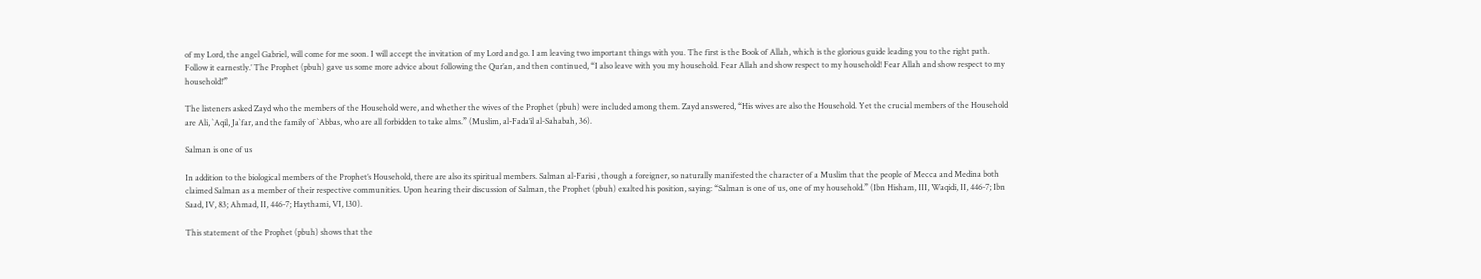of my Lord, the angel Gabriel, will come for me soon. I will accept the invitation of my Lord and go. I am leaving two important things with you. The first is the Book of Allah, which is the glorious guide leading you to the right path. Follow it earnestly.’ The Prophet (pbuh) gave us some more advice about following the Qur’an, and then continued, “I also leave with you my household. Fear Allah and show respect to my household! Fear Allah and show respect to my household!’”

The listeners asked Zayd who the members of the Household were, and whether the wives of the Prophet (pbuh) were included among them. Zayd answered, “His wives are also the Household. Yet the crucial members of the Household are Ali, `Aqil, Ja`far, and the family of `Abbas, who are all forbidden to take alms.” (Muslim, al-Fada’il al-Sahabah, 36).

Salman is one of us

In addition to the biological members of the Prophet’s Household, there are also its spiritual members. Salman al-Farisi , though a foreigner, so naturally manifested the character of a Muslim that the people of Mecca and Medina both claimed Salman as a member of their respective communities. Upon hearing their discussion of Salman, the Prophet (pbuh) exalted his position, saying: “Salman is one of us, one of my household.” (Ibn Hisham, III, Waqidi, II, 446-7; Ibn Saad, IV, 83; Ahmad, II, 446-7; Haythami, VI, 130).

This statement of the Prophet (pbuh) shows that the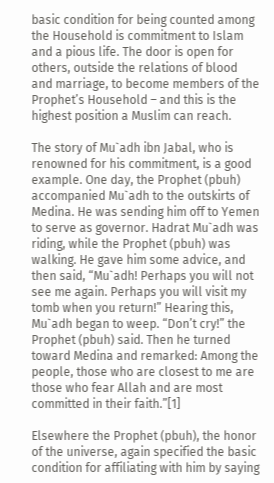basic condition for being counted among the Household is commitment to Islam and a pious life. The door is open for others, outside the relations of blood and marriage, to become members of the Prophet’s Household – and this is the highest position a Muslim can reach.

The story of Mu`adh ibn Jabal, who is renowned for his commitment, is a good example. One day, the Prophet (pbuh) accompanied Mu`adh to the outskirts of Medina. He was sending him off to Yemen to serve as governor. Hadrat Mu`adh was riding, while the Prophet (pbuh) was walking. He gave him some advice, and then said, “Mu`adh! Perhaps you will not see me again. Perhaps you will visit my tomb when you return!” Hearing this, Mu`adh began to weep. “Don’t cry!” the Prophet (pbuh) said. Then he turned toward Medina and remarked: Among the people, those who are closest to me are those who fear Allah and are most committed in their faith.”[1]

Elsewhere the Prophet (pbuh), the honor of the universe, again specified the basic condition for affiliating with him by saying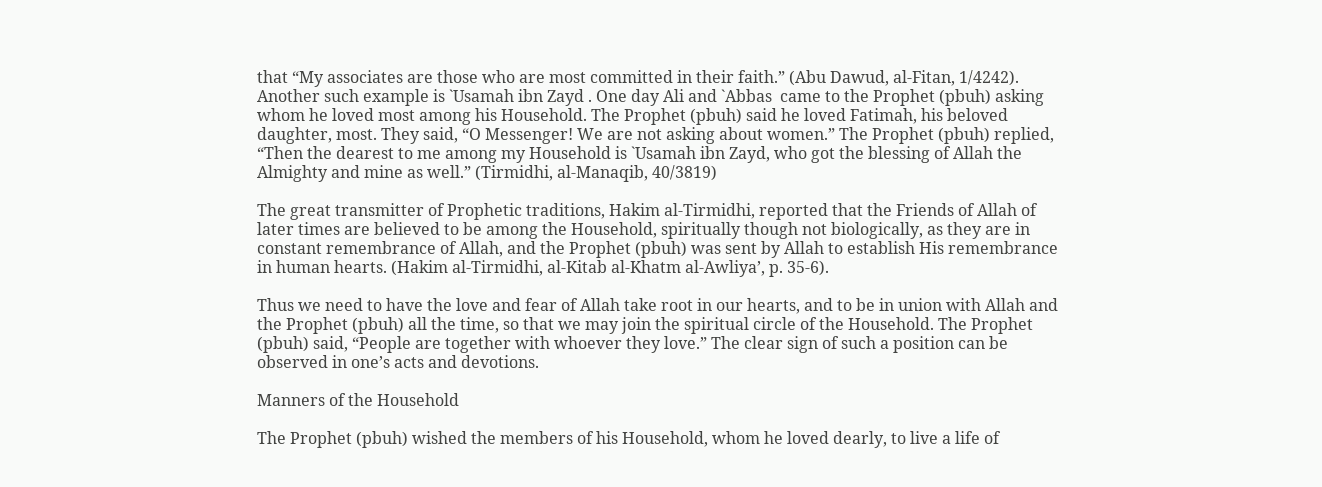that “My associates are those who are most committed in their faith.” (Abu Dawud, al-Fitan, 1/4242). Another such example is `Usamah ibn Zayd . One day Ali and `Abbas  came to the Prophet (pbuh) asking whom he loved most among his Household. The Prophet (pbuh) said he loved Fatimah, his beloved daughter, most. They said, “O Messenger! We are not asking about women.” The Prophet (pbuh) replied, “Then the dearest to me among my Household is `Usamah ibn Zayd, who got the blessing of Allah the Almighty and mine as well.” (Tirmidhi, al-Manaqib, 40/3819)

The great transmitter of Prophetic traditions, Hakim al-Tirmidhi, reported that the Friends of Allah of later times are believed to be among the Household, spiritually though not biologically, as they are in constant remembrance of Allah, and the Prophet (pbuh) was sent by Allah to establish His remembrance in human hearts. (Hakim al-Tirmidhi, al-Kitab al-Khatm al-Awliya’, p. 35-6).

Thus we need to have the love and fear of Allah take root in our hearts, and to be in union with Allah and the Prophet (pbuh) all the time, so that we may join the spiritual circle of the Household. The Prophet (pbuh) said, “People are together with whoever they love.” The clear sign of such a position can be observed in one’s acts and devotions.

Manners of the Household

The Prophet (pbuh) wished the members of his Household, whom he loved dearly, to live a life of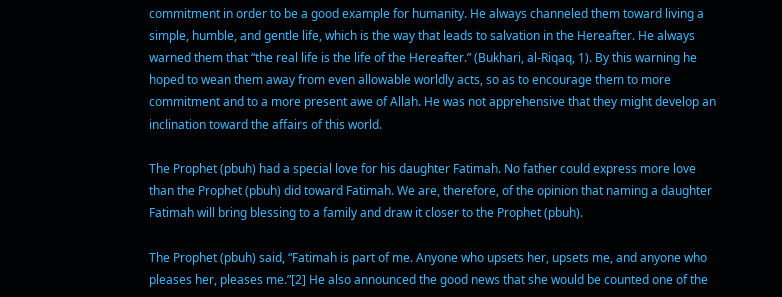commitment in order to be a good example for humanity. He always channeled them toward living a simple, humble, and gentle life, which is the way that leads to salvation in the Hereafter. He always warned them that “the real life is the life of the Hereafter.” (Bukhari, al-Riqaq, 1). By this warning he hoped to wean them away from even allowable worldly acts, so as to encourage them to more commitment and to a more present awe of Allah. He was not apprehensive that they might develop an inclination toward the affairs of this world.

The Prophet (pbuh) had a special love for his daughter Fatimah. No father could express more love than the Prophet (pbuh) did toward Fatimah. We are, therefore, of the opinion that naming a daughter Fatimah will bring blessing to a family and draw it closer to the Prophet (pbuh).

The Prophet (pbuh) said, “Fatimah is part of me. Anyone who upsets her, upsets me, and anyone who pleases her, pleases me.”[2] He also announced the good news that she would be counted one of the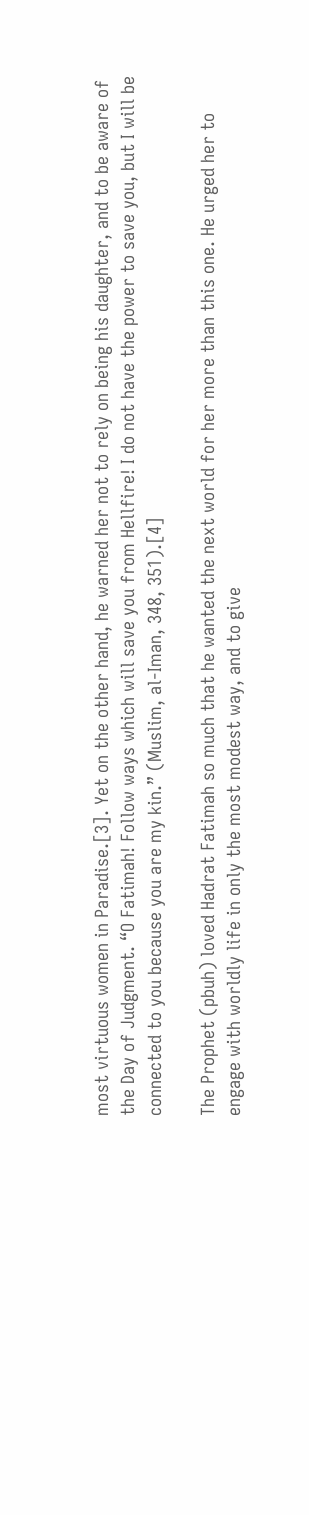most virtuous women in Paradise.[3]. Yet on the other hand, he warned her not to rely on being his daughter, and to be aware of the Day of Judgment. “O Fatimah! Follow ways which will save you from Hellfire! I do not have the power to save you, but I will be connected to you because you are my kin.” (Muslim, al-Iman, 348, 351).[4]

The Prophet (pbuh) loved Hadrat Fatimah so much that he wanted the next world for her more than this one. He urged her to engage with worldly life in only the most modest way, and to give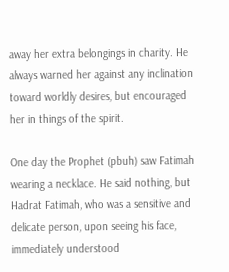away her extra belongings in charity. He always warned her against any inclination toward worldly desires, but encouraged her in things of the spirit.

One day the Prophet (pbuh) saw Fatimah wearing a necklace. He said nothing, but Hadrat Fatimah, who was a sensitive and delicate person, upon seeing his face, immediately understood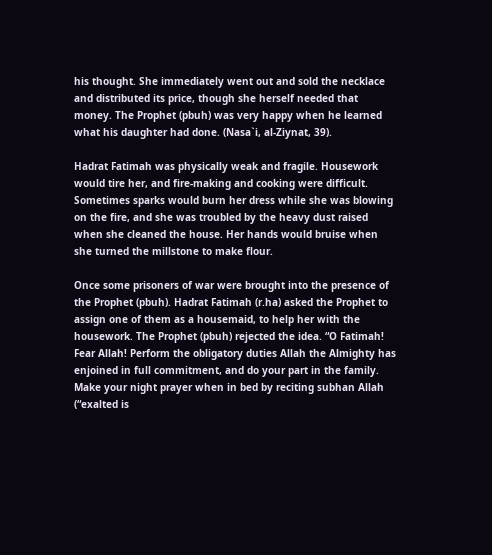his thought. She immediately went out and sold the necklace and distributed its price, though she herself needed that money. The Prophet (pbuh) was very happy when he learned what his daughter had done. (Nasa`i, al-Ziynat, 39).

Hadrat Fatimah was physically weak and fragile. Housework would tire her, and fire-making and cooking were difficult. Sometimes sparks would burn her dress while she was blowing on the fire, and she was troubled by the heavy dust raised when she cleaned the house. Her hands would bruise when she turned the millstone to make flour.

Once some prisoners of war were brought into the presence of the Prophet (pbuh). Hadrat Fatimah (r.ha) asked the Prophet to assign one of them as a housemaid, to help her with the housework. The Prophet (pbuh) rejected the idea. “O Fatimah! Fear Allah! Perform the obligatory duties Allah the Almighty has enjoined in full commitment, and do your part in the family. Make your night prayer when in bed by reciting subhan Allah (“exalted is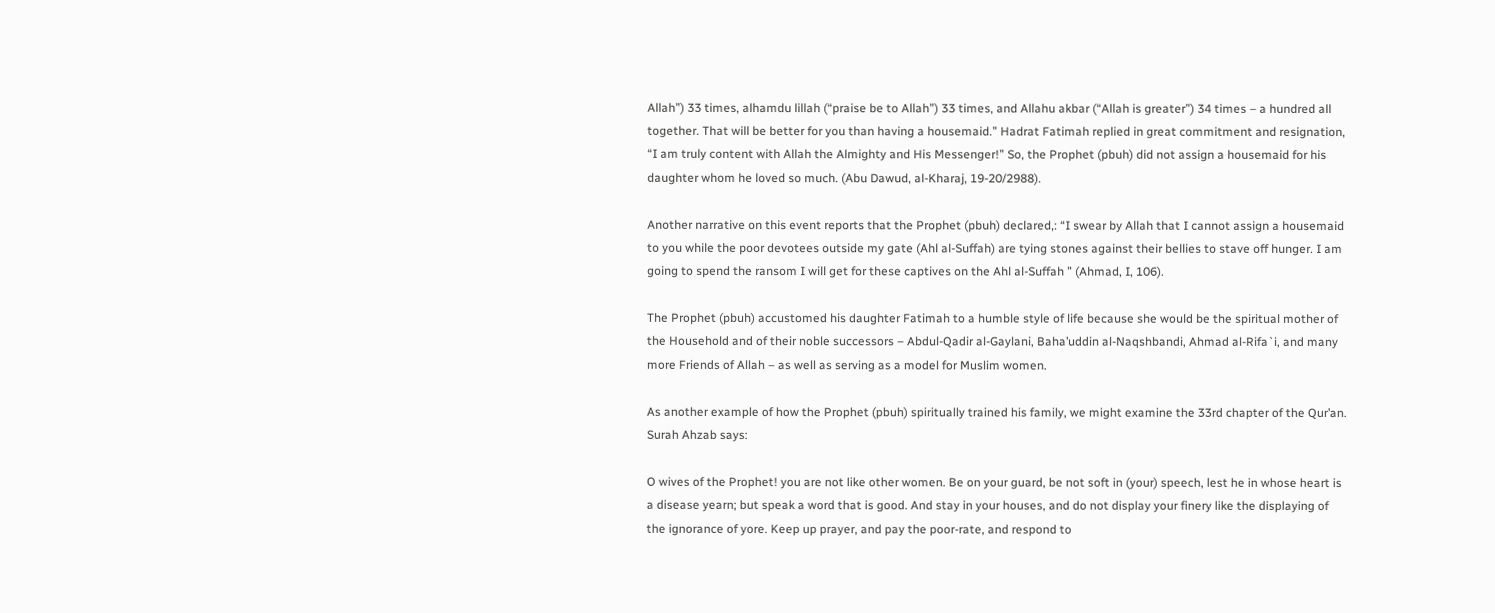Allah”) 33 times, alhamdu lillah (“praise be to Allah”) 33 times, and Allahu akbar (“Allah is greater”) 34 times – a hundred all together. That will be better for you than having a housemaid.” Hadrat Fatimah replied in great commitment and resignation, “I am truly content with Allah the Almighty and His Messenger!” So, the Prophet (pbuh) did not assign a housemaid for his daughter whom he loved so much. (Abu Dawud, al-Kharaj, 19-20/2988).

Another narrative on this event reports that the Prophet (pbuh) declared,: “I swear by Allah that I cannot assign a housemaid to you while the poor devotees outside my gate (Ahl al-Suffah) are tying stones against their bellies to stave off hunger. I am going to spend the ransom I will get for these captives on the Ahl al-Suffah ” (Ahmad, I, 106).

The Prophet (pbuh) accustomed his daughter Fatimah to a humble style of life because she would be the spiritual mother of the Household and of their noble successors – Abdul-Qadir al-Gaylani, Baha’uddin al-Naqshbandi, Ahmad al-Rifa`i, and many more Friends of Allah – as well as serving as a model for Muslim women.

As another example of how the Prophet (pbuh) spiritually trained his family, we might examine the 33rd chapter of the Qur’an. Surah Ahzab says:

O wives of the Prophet! you are not like other women. Be on your guard, be not soft in (your) speech, lest he in whose heart is a disease yearn; but speak a word that is good. And stay in your houses, and do not display your finery like the displaying of the ignorance of yore. Keep up prayer, and pay the poor-rate, and respond to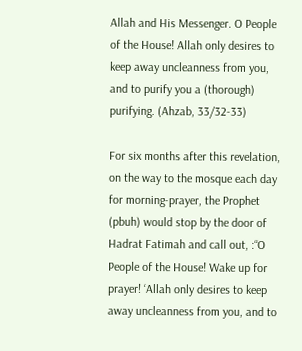Allah and His Messenger. O People of the House! Allah only desires to keep away uncleanness from you, and to purify you a (thorough) purifying. (Ahzab, 33/32-33)

For six months after this revelation, on the way to the mosque each day for morning-prayer, the Prophet (pbuh) would stop by the door of Hadrat Fatimah and call out, :“O People of the House! Wake up for prayer! ‘Allah only desires to keep away uncleanness from you, and to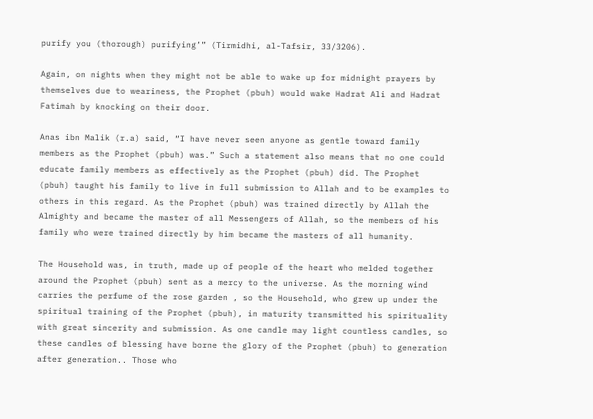purify you (thorough) purifying’” (Tirmidhi, al-Tafsir, 33/3206).

Again, on nights when they might not be able to wake up for midnight prayers by themselves due to weariness, the Prophet (pbuh) would wake Hadrat Ali and Hadrat Fatimah by knocking on their door.

Anas ibn Malik (r.a) said, “I have never seen anyone as gentle toward family members as the Prophet (pbuh) was.” Such a statement also means that no one could educate family members as effectively as the Prophet (pbuh) did. The Prophet (pbuh) taught his family to live in full submission to Allah and to be examples to others in this regard. As the Prophet (pbuh) was trained directly by Allah the Almighty and became the master of all Messengers of Allah, so the members of his family who were trained directly by him became the masters of all humanity.

The Household was, in truth, made up of people of the heart who melded together around the Prophet (pbuh) sent as a mercy to the universe. As the morning wind carries the perfume of the rose garden , so the Household, who grew up under the spiritual training of the Prophet (pbuh), in maturity transmitted his spirituality with great sincerity and submission. As one candle may light countless candles, so these candles of blessing have borne the glory of the Prophet (pbuh) to generation after generation.. Those who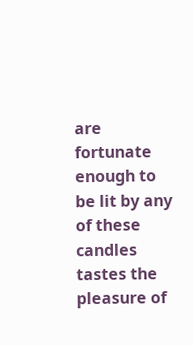are fortunate enough to be lit by any of these candles tastes the pleasure of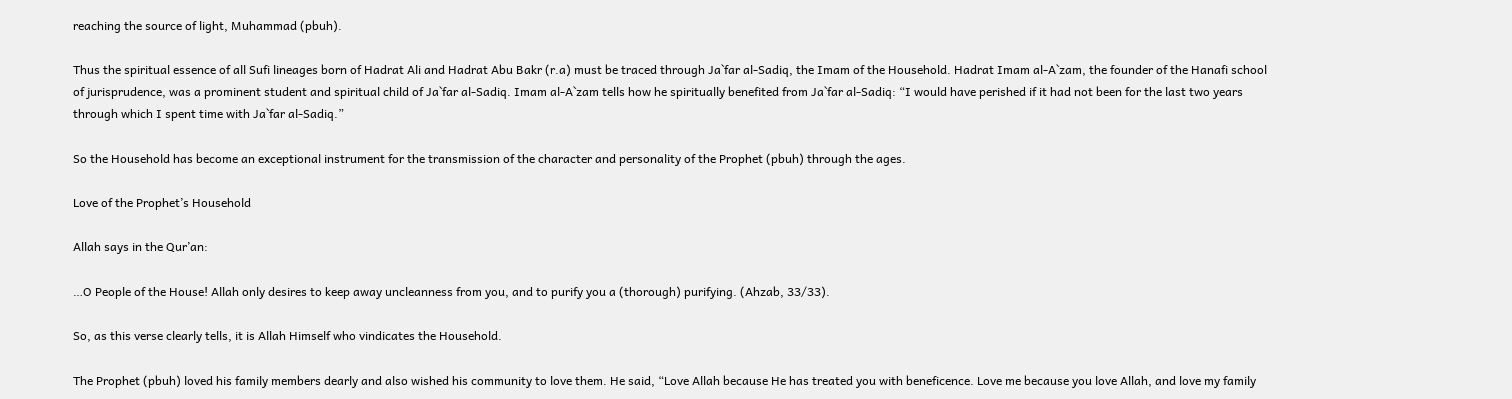reaching the source of light, Muhammad (pbuh).

Thus the spiritual essence of all Sufi lineages born of Hadrat Ali and Hadrat Abu Bakr (r.a) must be traced through Ja`far al-Sadiq, the Imam of the Household. Hadrat Imam al-A`zam, the founder of the Hanafi school of jurisprudence, was a prominent student and spiritual child of Ja`far al-Sadiq. Imam al-A`zam tells how he spiritually benefited from Ja`far al-Sadiq: “I would have perished if it had not been for the last two years through which I spent time with Ja`far al-Sadiq.”

So the Household has become an exceptional instrument for the transmission of the character and personality of the Prophet (pbuh) through the ages.

Love of the Prophet’s Household

Allah says in the Qur’an:

…O People of the House! Allah only desires to keep away uncleanness from you, and to purify you a (thorough) purifying. (Ahzab, 33/33).

So, as this verse clearly tells, it is Allah Himself who vindicates the Household.

The Prophet (pbuh) loved his family members dearly and also wished his community to love them. He said, “Love Allah because He has treated you with beneficence. Love me because you love Allah, and love my family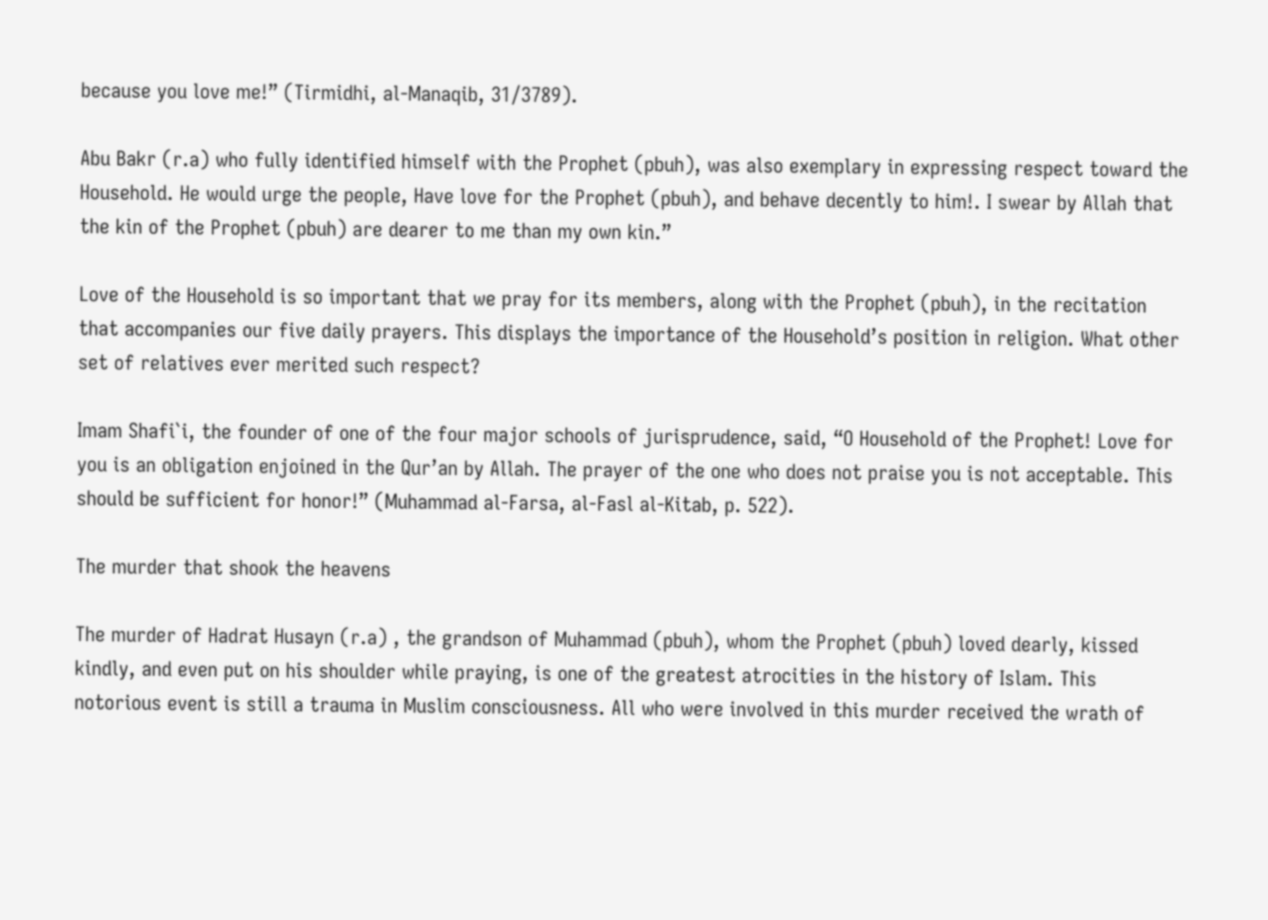because you love me!” (Tirmidhi, al-Manaqib, 31/3789).

Abu Bakr (r.a) who fully identified himself with the Prophet (pbuh), was also exemplary in expressing respect toward the Household. He would urge the people, Have love for the Prophet (pbuh), and behave decently to him!. I swear by Allah that the kin of the Prophet (pbuh) are dearer to me than my own kin.”

Love of the Household is so important that we pray for its members, along with the Prophet (pbuh), in the recitation that accompanies our five daily prayers. This displays the importance of the Household’s position in religion. What other set of relatives ever merited such respect?

Imam Shafi`i, the founder of one of the four major schools of jurisprudence, said, “O Household of the Prophet! Love for you is an obligation enjoined in the Qur’an by Allah. The prayer of the one who does not praise you is not acceptable. This should be sufficient for honor!” (Muhammad al-Farsa, al-Fasl al-Kitab, p. 522).

The murder that shook the heavens

The murder of Hadrat Husayn (r.a) , the grandson of Muhammad (pbuh), whom the Prophet (pbuh) loved dearly, kissed kindly, and even put on his shoulder while praying, is one of the greatest atrocities in the history of Islam. This notorious event is still a trauma in Muslim consciousness. All who were involved in this murder received the wrath of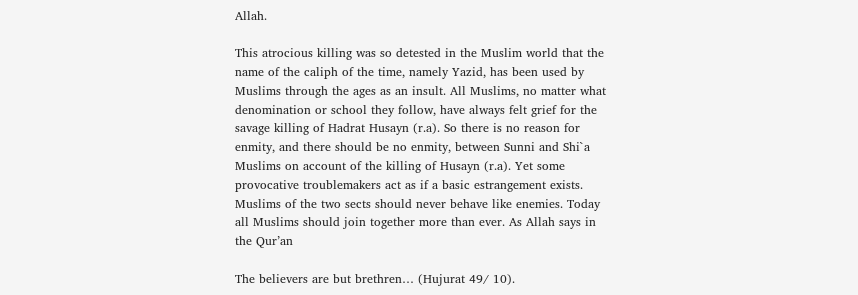Allah.

This atrocious killing was so detested in the Muslim world that the name of the caliph of the time, namely Yazid, has been used by Muslims through the ages as an insult. All Muslims, no matter what denomination or school they follow, have always felt grief for the savage killing of Hadrat Husayn (r.a). So there is no reason for enmity, and there should be no enmity, between Sunni and Shi`a Muslims on account of the killing of Husayn (r.a). Yet some provocative troublemakers act as if a basic estrangement exists. Muslims of the two sects should never behave like enemies. Today all Muslims should join together more than ever. As Allah says in the Qur’an

The believers are but brethren… (Hujurat 49/ 10).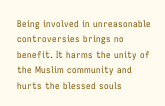Being involved in unreasonable controversies brings no benefit. It harms the unity of the Muslim community and hurts the blessed souls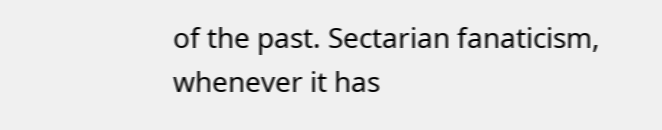of the past. Sectarian fanaticism, whenever it has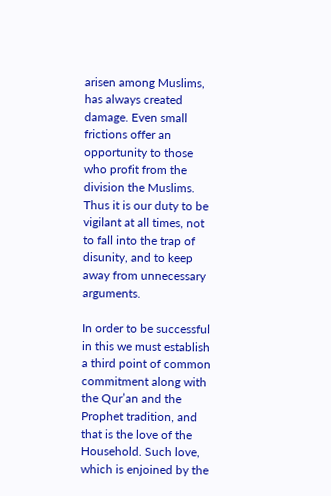arisen among Muslims, has always created damage. Even small frictions offer an opportunity to those who profit from the division the Muslims. Thus it is our duty to be vigilant at all times, not to fall into the trap of disunity, and to keep away from unnecessary arguments.

In order to be successful in this we must establish a third point of common commitment along with the Qur’an and the Prophet tradition, and that is the love of the Household. Such love, which is enjoined by the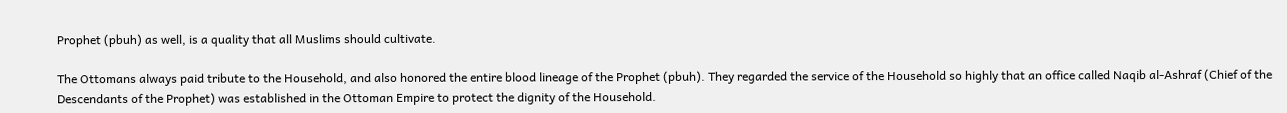Prophet (pbuh) as well, is a quality that all Muslims should cultivate.

The Ottomans always paid tribute to the Household, and also honored the entire blood lineage of the Prophet (pbuh). They regarded the service of the Household so highly that an office called Naqib al-Ashraf (Chief of the Descendants of the Prophet) was established in the Ottoman Empire to protect the dignity of the Household.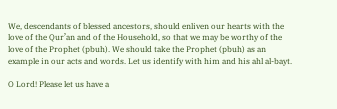We, descendants of blessed ancestors, should enliven our hearts with the love of the Qur’an and of the Household, so that we may be worthy of the love of the Prophet (pbuh). We should take the Prophet (pbuh) as an example in our acts and words. Let us identify with him and his ahl al-bayt.

O Lord! Please let us have a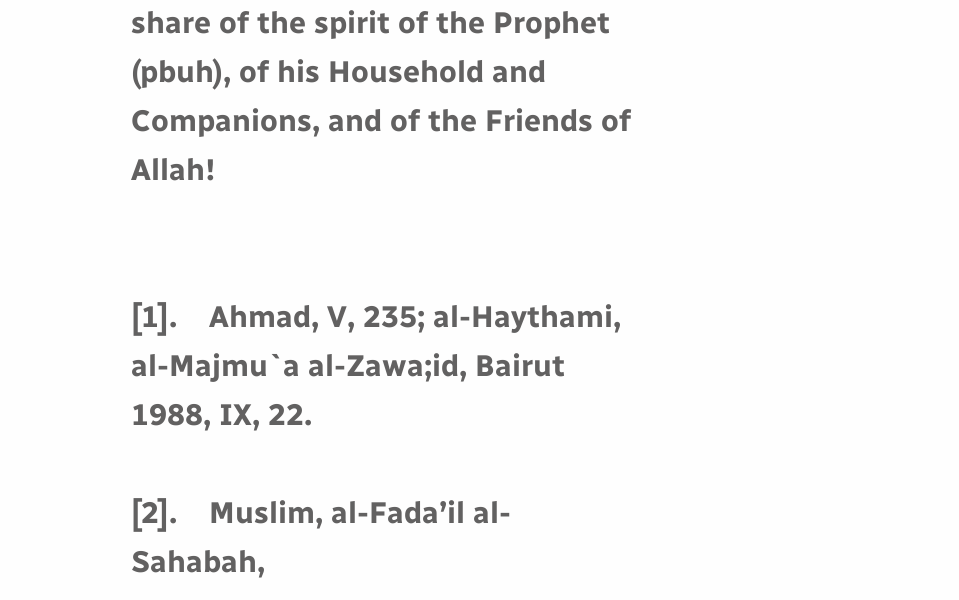share of the spirit of the Prophet (pbuh), of his Household and Companions, and of the Friends of Allah!


[1].    Ahmad, V, 235; al-Haythami, al-Majmu`a al-Zawa;id, Bairut 1988, IX, 22.

[2].    Muslim, al-Fada’il al-Sahabah,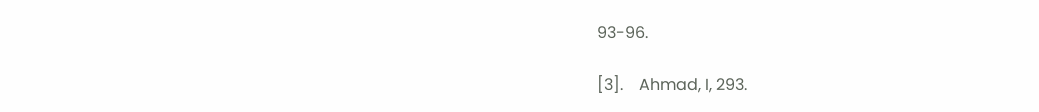93-96.

[3].    Ahmad, I, 293.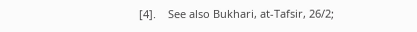[4].    See also Bukhari, at-Tafsir, 26/2;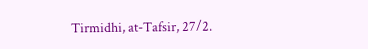Tirmidhi, at-Tafsir, 27/2.